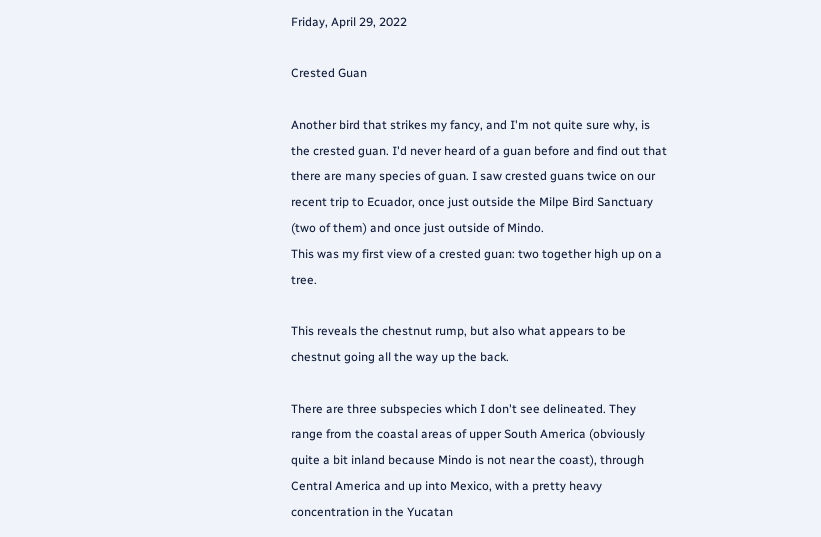Friday, April 29, 2022

Crested Guan

Another bird that strikes my fancy, and I'm not quite sure why, is the crested guan. I'd never heard of a guan before and find out that there are many species of guan. I saw crested guans twice on our recent trip to Ecuador, once just outside the Milpe Bird Sanctuary (two of them) and once just outside of Mindo.
This was my first view of a crested guan: two together high up on a tree.

This reveals the chestnut rump, but also what appears to be chestnut going all the way up the back.

There are three subspecies which I don't see delineated. They range from the coastal areas of upper South America (obviously quite a bit inland because Mindo is not near the coast), through Central America and up into Mexico, with a pretty heavy concentration in the Yucatan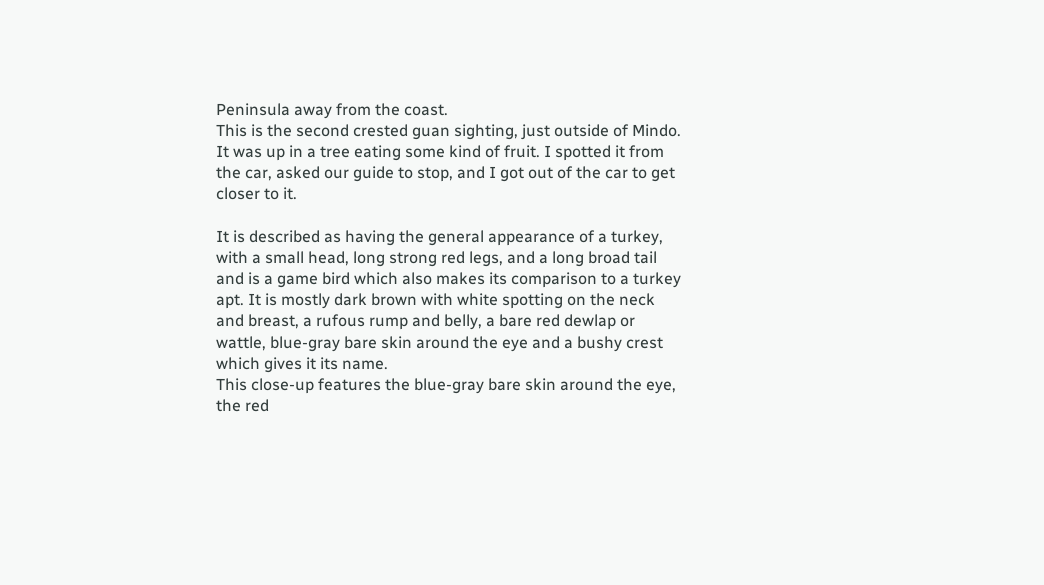Peninsula away from the coast.
This is the second crested guan sighting, just outside of Mindo. It was up in a tree eating some kind of fruit. I spotted it from the car, asked our guide to stop, and I got out of the car to get closer to it.

It is described as having the general appearance of a turkey, with a small head, long strong red legs, and a long broad tail and is a game bird which also makes its comparison to a turkey apt. It is mostly dark brown with white spotting on the neck and breast, a rufous rump and belly, a bare red dewlap or wattle, blue-gray bare skin around the eye and a bushy crest which gives it its name.
This close-up features the blue-gray bare skin around the eye, the red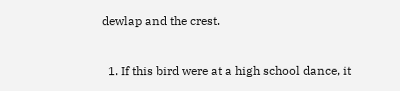dewlap and the crest.


  1. If this bird were at a high school dance, it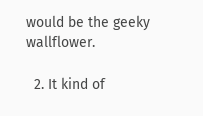would be the geeky wallflower.

  2. It kind of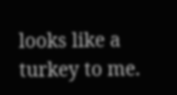looks like a turkey to me.